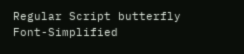Regular Script butterfly Font-Simplified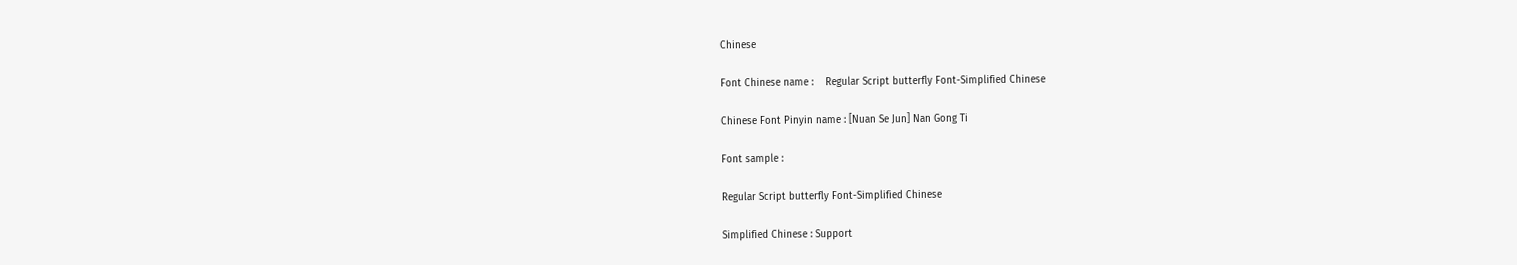Chinese

Font Chinese name :    Regular Script butterfly Font-Simplified Chinese

Chinese Font Pinyin name : [Nuan Se Jun] Nan Gong Ti

Font sample :

Regular Script butterfly Font-Simplified Chinese

Simplified Chinese : Support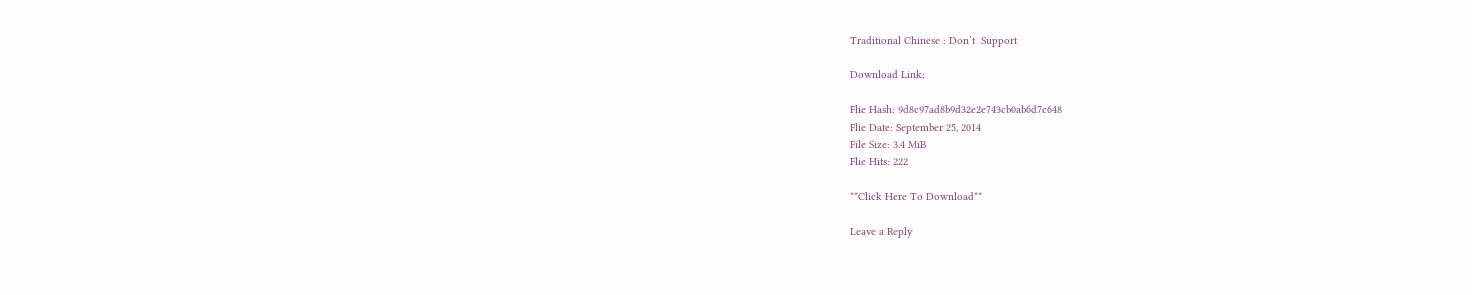Traditional Chinese : Don’t  Support

Download Link:

Flie Hash: 9d8c97ad8b9d32e2e743cb0ab6d7c648
Flie Date: September 25, 2014
File Size: 3.4 MiB
Flie Hits: 222

**Click Here To Download**

Leave a Reply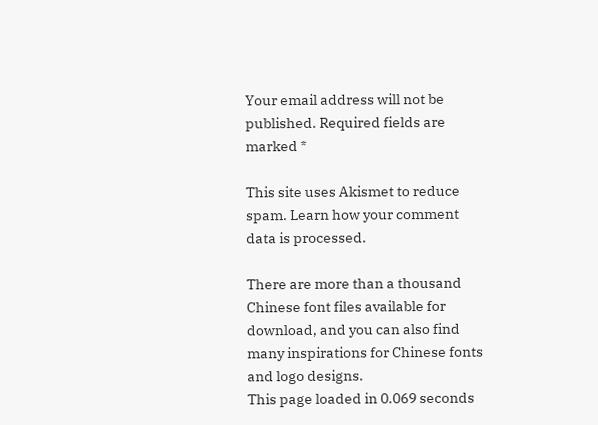Your email address will not be published. Required fields are marked *

This site uses Akismet to reduce spam. Learn how your comment data is processed.

There are more than a thousand Chinese font files available for download, and you can also find many inspirations for Chinese fonts and logo designs.
This page loaded in 0.069 seconds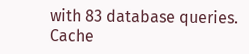with 83 database queries. Cache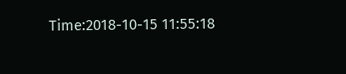Time:2018-10-15 11:55:18